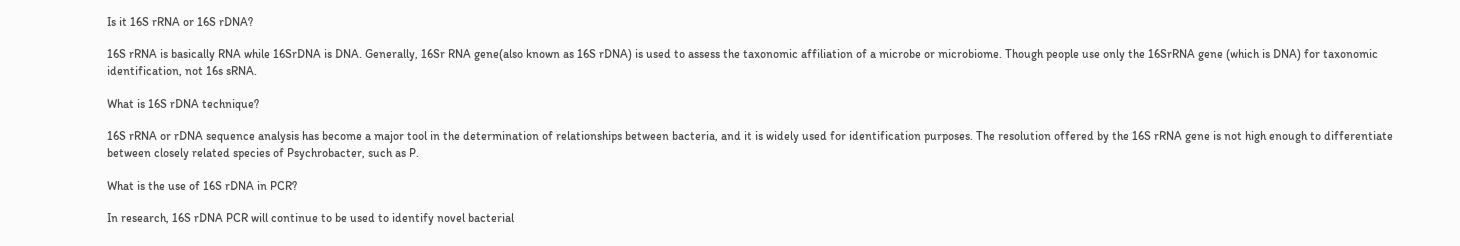Is it 16S rRNA or 16S rDNA?

16S rRNA is basically RNA while 16SrDNA is DNA. Generally, 16Sr RNA gene(also known as 16S rDNA) is used to assess the taxonomic affiliation of a microbe or microbiome. Though people use only the 16SrRNA gene (which is DNA) for taxonomic identification, not 16s sRNA.

What is 16S rDNA technique?

16S rRNA or rDNA sequence analysis has become a major tool in the determination of relationships between bacteria, and it is widely used for identification purposes. The resolution offered by the 16S rRNA gene is not high enough to differentiate between closely related species of Psychrobacter, such as P.

What is the use of 16S rDNA in PCR?

In research, 16S rDNA PCR will continue to be used to identify novel bacterial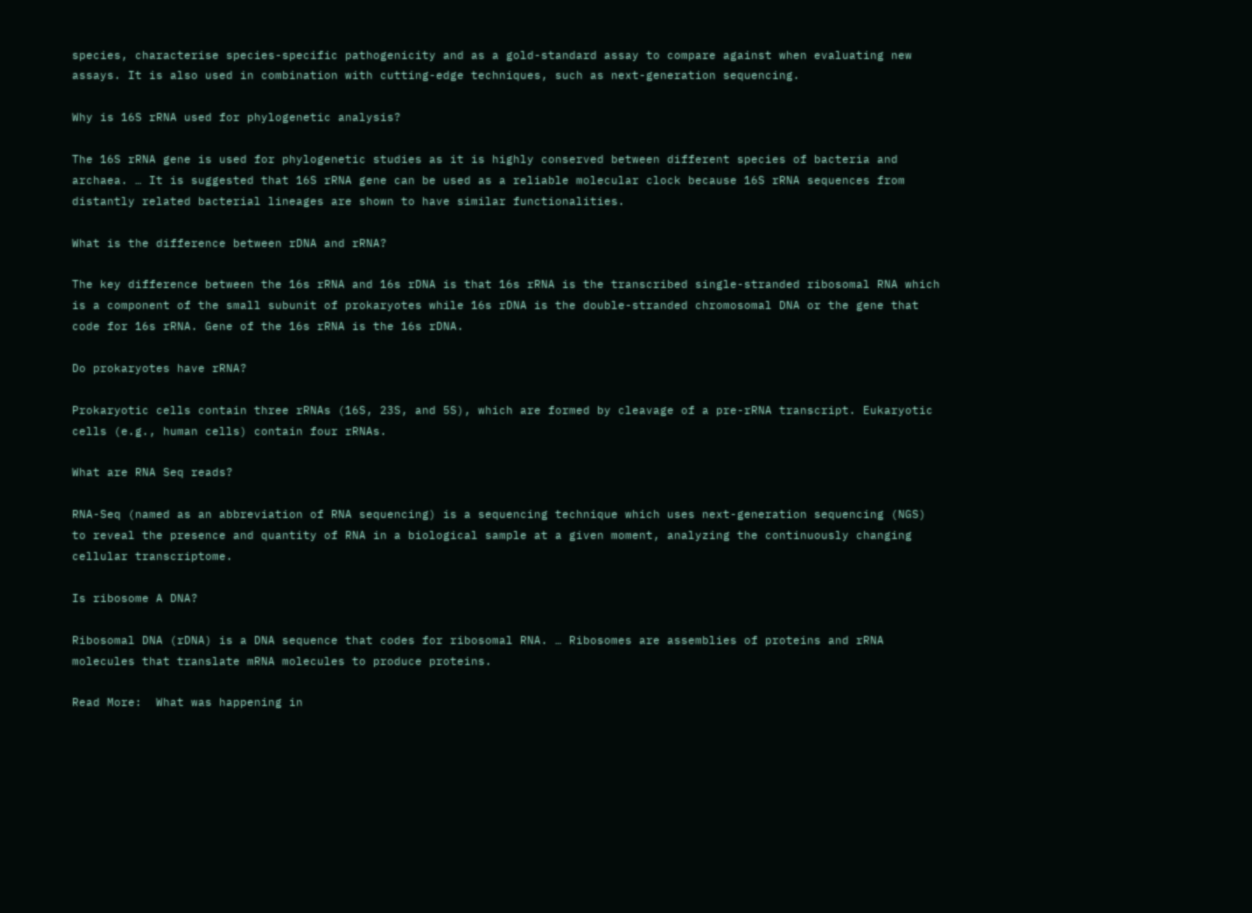species, characterise species-specific pathogenicity and as a gold-standard assay to compare against when evaluating new assays. It is also used in combination with cutting-edge techniques, such as next-generation sequencing.

Why is 16S rRNA used for phylogenetic analysis?

The 16S rRNA gene is used for phylogenetic studies as it is highly conserved between different species of bacteria and archaea. … It is suggested that 16S rRNA gene can be used as a reliable molecular clock because 16S rRNA sequences from distantly related bacterial lineages are shown to have similar functionalities.

What is the difference between rDNA and rRNA?

The key difference between the 16s rRNA and 16s rDNA is that 16s rRNA is the transcribed single-stranded ribosomal RNA which is a component of the small subunit of prokaryotes while 16s rDNA is the double-stranded chromosomal DNA or the gene that code for 16s rRNA. Gene of the 16s rRNA is the 16s rDNA.

Do prokaryotes have rRNA?

Prokaryotic cells contain three rRNAs (16S, 23S, and 5S), which are formed by cleavage of a pre-rRNA transcript. Eukaryotic cells (e.g., human cells) contain four rRNAs.

What are RNA Seq reads?

RNA-Seq (named as an abbreviation of RNA sequencing) is a sequencing technique which uses next-generation sequencing (NGS) to reveal the presence and quantity of RNA in a biological sample at a given moment, analyzing the continuously changing cellular transcriptome.

Is ribosome A DNA?

Ribosomal DNA (rDNA) is a DNA sequence that codes for ribosomal RNA. … Ribosomes are assemblies of proteins and rRNA molecules that translate mRNA molecules to produce proteins.

Read More:  What was happening in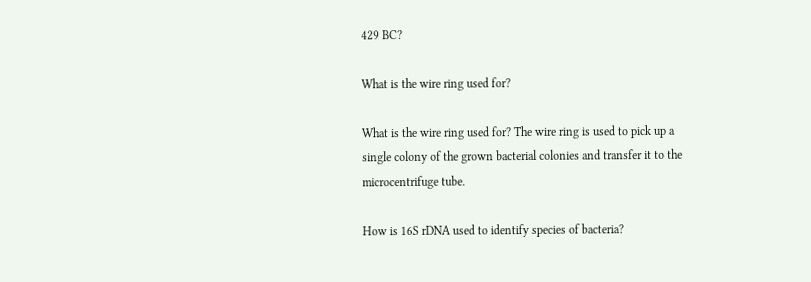429 BC?

What is the wire ring used for?

What is the wire ring used for? The wire ring is used to pick up a single colony of the grown bacterial colonies and transfer it to the microcentrifuge tube.

How is 16S rDNA used to identify species of bacteria?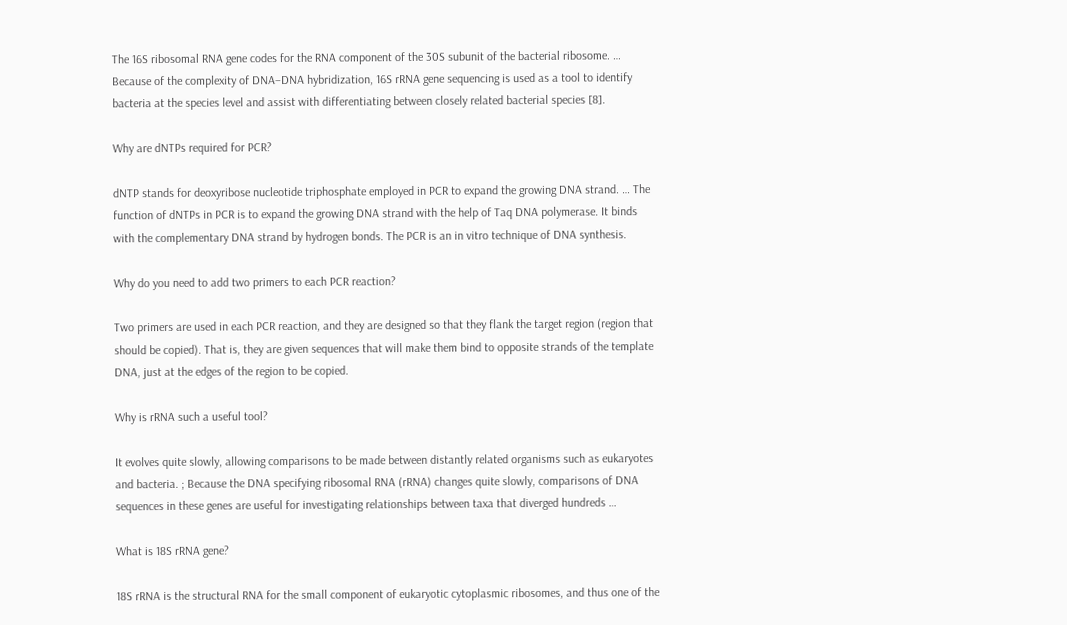The 16S ribosomal RNA gene codes for the RNA component of the 30S subunit of the bacterial ribosome. … Because of the complexity of DNA–DNA hybridization, 16S rRNA gene sequencing is used as a tool to identify bacteria at the species level and assist with differentiating between closely related bacterial species [8].

Why are dNTPs required for PCR?

dNTP stands for deoxyribose nucleotide triphosphate employed in PCR to expand the growing DNA strand. … The function of dNTPs in PCR is to expand the growing DNA strand with the help of Taq DNA polymerase. It binds with the complementary DNA strand by hydrogen bonds. The PCR is an in vitro technique of DNA synthesis.

Why do you need to add two primers to each PCR reaction?

Two primers are used in each PCR reaction, and they are designed so that they flank the target region (region that should be copied). That is, they are given sequences that will make them bind to opposite strands of the template DNA, just at the edges of the region to be copied.

Why is rRNA such a useful tool?

It evolves quite slowly, allowing comparisons to be made between distantly related organisms such as eukaryotes and bacteria. ; Because the DNA specifying ribosomal RNA (rRNA) changes quite slowly, comparisons of DNA sequences in these genes are useful for investigating relationships between taxa that diverged hundreds …

What is 18S rRNA gene?

18S rRNA is the structural RNA for the small component of eukaryotic cytoplasmic ribosomes, and thus one of the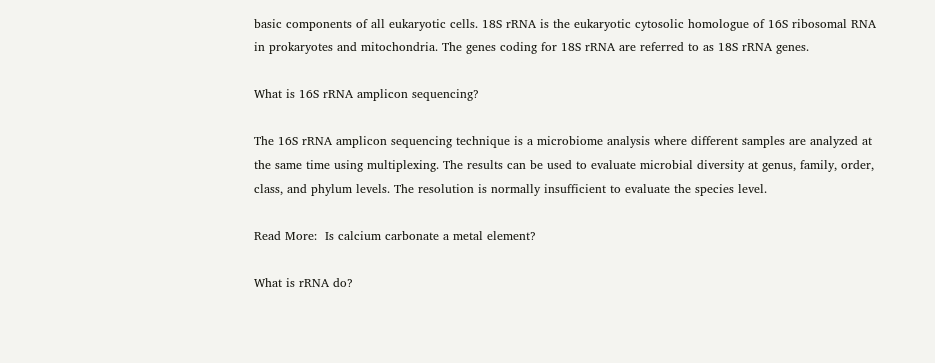basic components of all eukaryotic cells. 18S rRNA is the eukaryotic cytosolic homologue of 16S ribosomal RNA in prokaryotes and mitochondria. The genes coding for 18S rRNA are referred to as 18S rRNA genes.

What is 16S rRNA amplicon sequencing?

The 16S rRNA amplicon sequencing technique is a microbiome analysis where different samples are analyzed at the same time using multiplexing. The results can be used to evaluate microbial diversity at genus, family, order, class, and phylum levels. The resolution is normally insufficient to evaluate the species level.

Read More:  Is calcium carbonate a metal element?

What is rRNA do?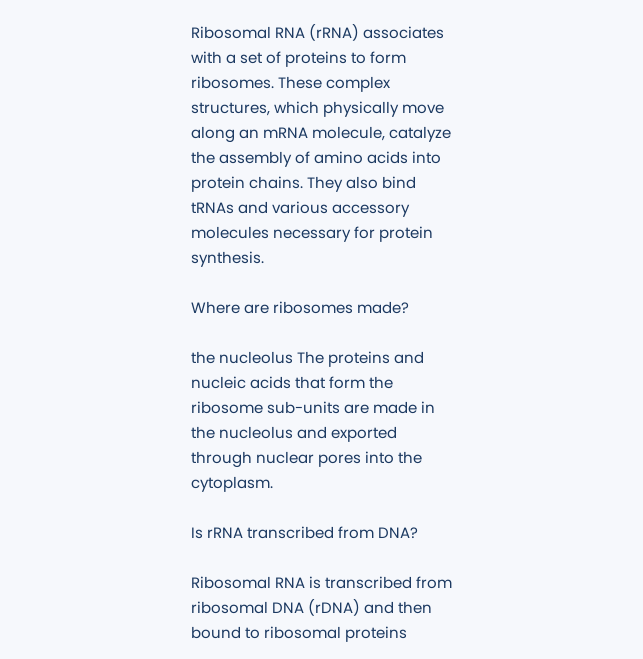Ribosomal RNA (rRNA) associates with a set of proteins to form ribosomes. These complex structures, which physically move along an mRNA molecule, catalyze the assembly of amino acids into protein chains. They also bind tRNAs and various accessory molecules necessary for protein synthesis.

Where are ribosomes made?

the nucleolus The proteins and nucleic acids that form the ribosome sub-units are made in the nucleolus and exported through nuclear pores into the cytoplasm.

Is rRNA transcribed from DNA?

Ribosomal RNA is transcribed from ribosomal DNA (rDNA) and then bound to ribosomal proteins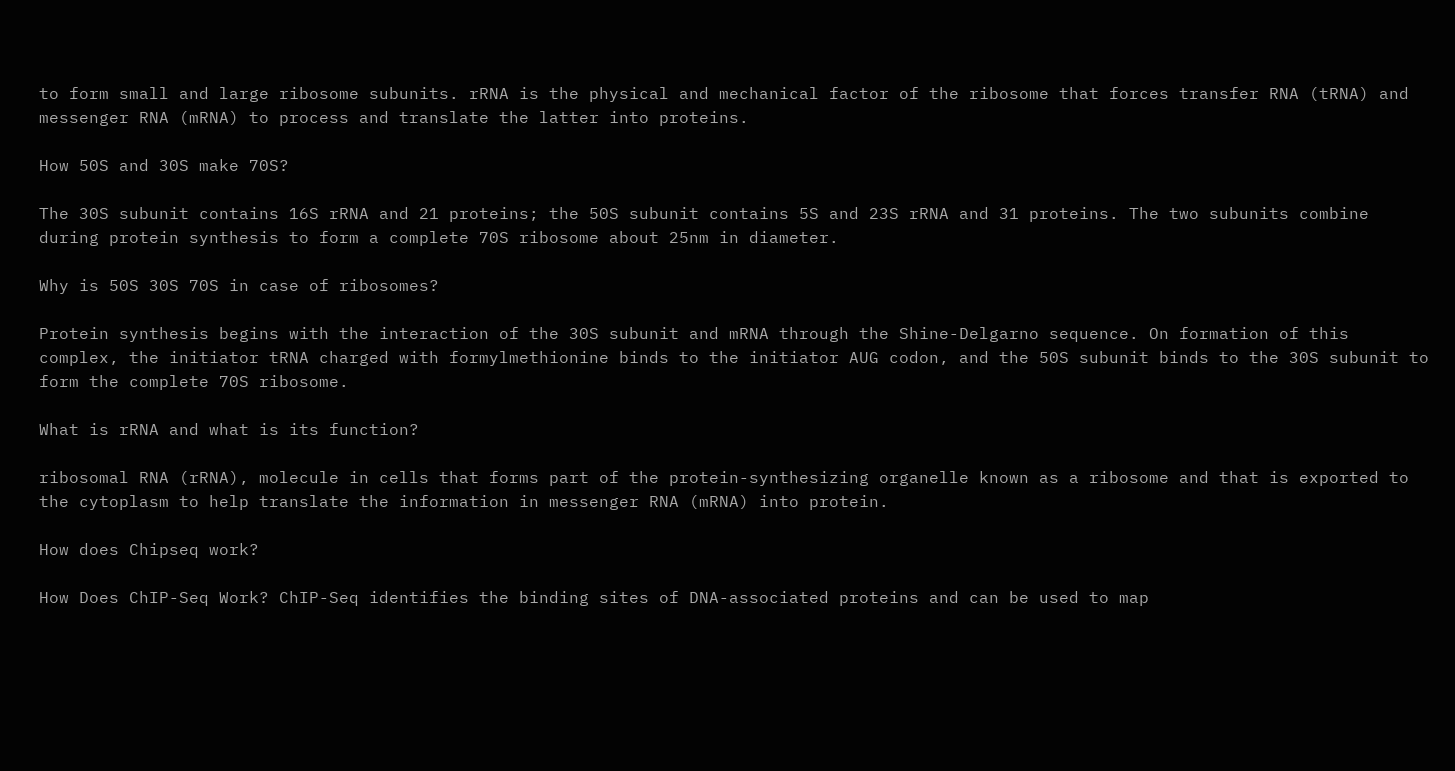to form small and large ribosome subunits. rRNA is the physical and mechanical factor of the ribosome that forces transfer RNA (tRNA) and messenger RNA (mRNA) to process and translate the latter into proteins.

How 50S and 30S make 70S?

The 30S subunit contains 16S rRNA and 21 proteins; the 50S subunit contains 5S and 23S rRNA and 31 proteins. The two subunits combine during protein synthesis to form a complete 70S ribosome about 25nm in diameter.

Why is 50S 30S 70S in case of ribosomes?

Protein synthesis begins with the interaction of the 30S subunit and mRNA through the Shine-Delgarno sequence. On formation of this complex, the initiator tRNA charged with formylmethionine binds to the initiator AUG codon, and the 50S subunit binds to the 30S subunit to form the complete 70S ribosome.

What is rRNA and what is its function?

ribosomal RNA (rRNA), molecule in cells that forms part of the protein-synthesizing organelle known as a ribosome and that is exported to the cytoplasm to help translate the information in messenger RNA (mRNA) into protein.

How does Chipseq work?

How Does ChIP-Seq Work? ChIP-Seq identifies the binding sites of DNA-associated proteins and can be used to map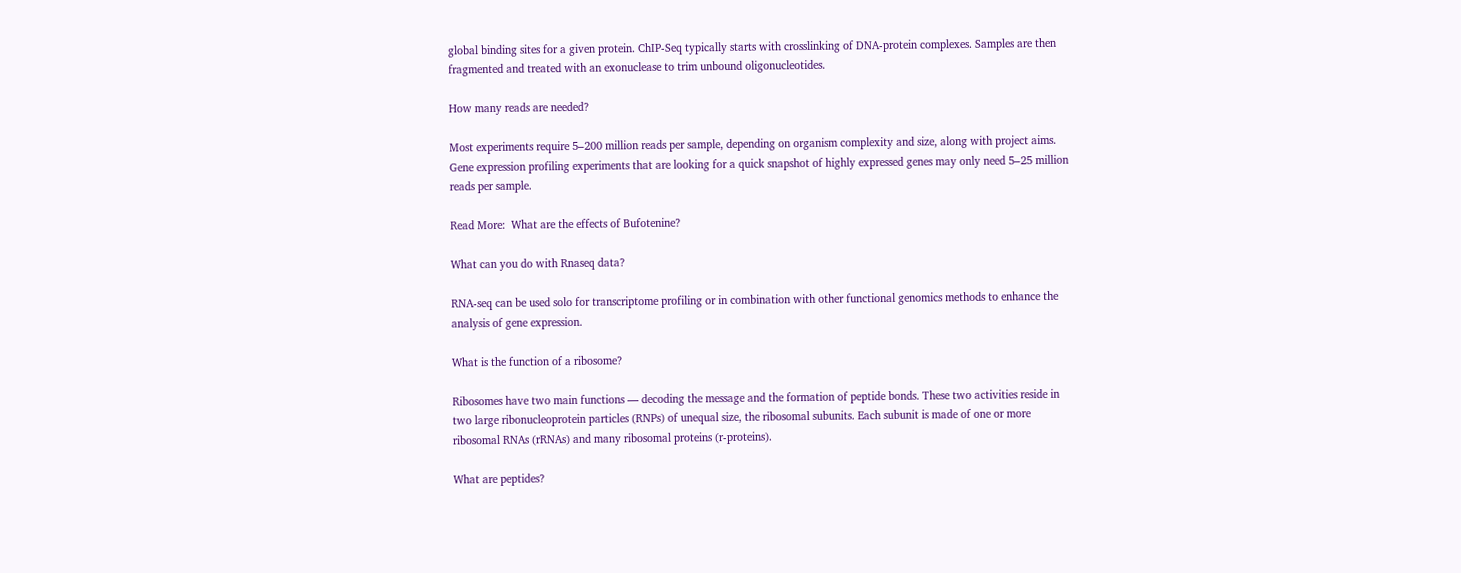global binding sites for a given protein. ChIP-Seq typically starts with crosslinking of DNA-protein complexes. Samples are then fragmented and treated with an exonuclease to trim unbound oligonucleotides.

How many reads are needed?

Most experiments require 5–200 million reads per sample, depending on organism complexity and size, along with project aims. Gene expression profiling experiments that are looking for a quick snapshot of highly expressed genes may only need 5–25 million reads per sample.

Read More:  What are the effects of Bufotenine?

What can you do with Rnaseq data?

RNA-seq can be used solo for transcriptome profiling or in combination with other functional genomics methods to enhance the analysis of gene expression.

What is the function of a ribosome?

Ribosomes have two main functions — decoding the message and the formation of peptide bonds. These two activities reside in two large ribonucleoprotein particles (RNPs) of unequal size, the ribosomal subunits. Each subunit is made of one or more ribosomal RNAs (rRNAs) and many ribosomal proteins (r-proteins).

What are peptides?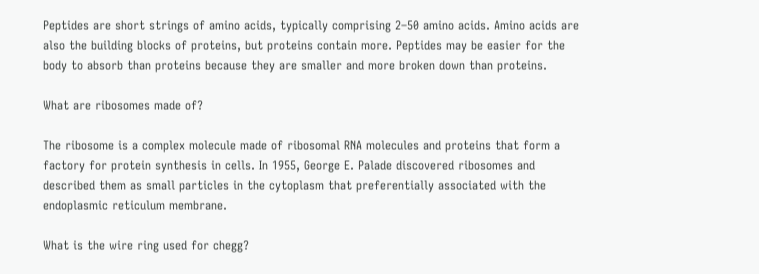Peptides are short strings of amino acids, typically comprising 2–50 amino acids. Amino acids are also the building blocks of proteins, but proteins contain more. Peptides may be easier for the body to absorb than proteins because they are smaller and more broken down than proteins.

What are ribosomes made of?

The ribosome is a complex molecule made of ribosomal RNA molecules and proteins that form a factory for protein synthesis in cells. In 1955, George E. Palade discovered ribosomes and described them as small particles in the cytoplasm that preferentially associated with the endoplasmic reticulum membrane.

What is the wire ring used for chegg?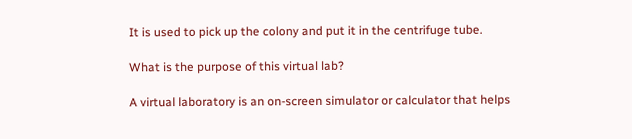It is used to pick up the colony and put it in the centrifuge tube.

What is the purpose of this virtual lab?

A virtual laboratory is an on-screen simulator or calculator that helps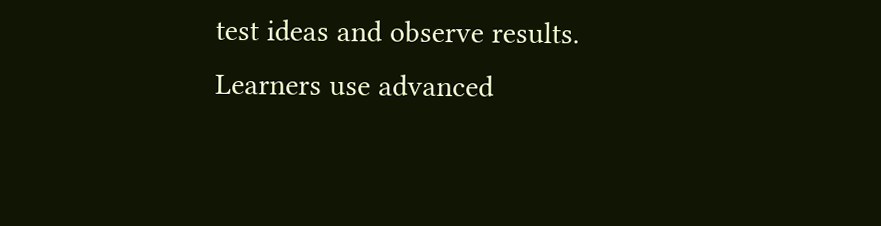test ideas and observe results. Learners use advanced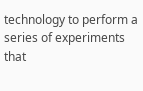technology to perform a series of experiments that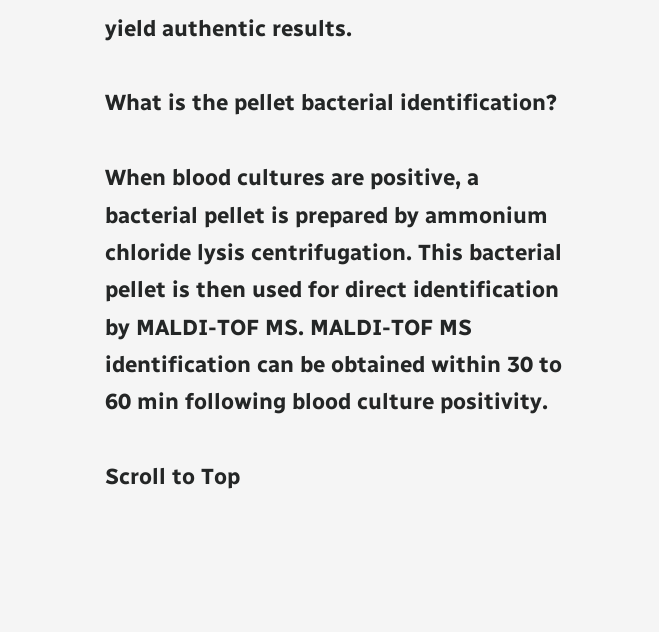yield authentic results.

What is the pellet bacterial identification?

When blood cultures are positive, a bacterial pellet is prepared by ammonium chloride lysis centrifugation. This bacterial pellet is then used for direct identification by MALDI-TOF MS. MALDI-TOF MS identification can be obtained within 30 to 60 min following blood culture positivity.

Scroll to Top